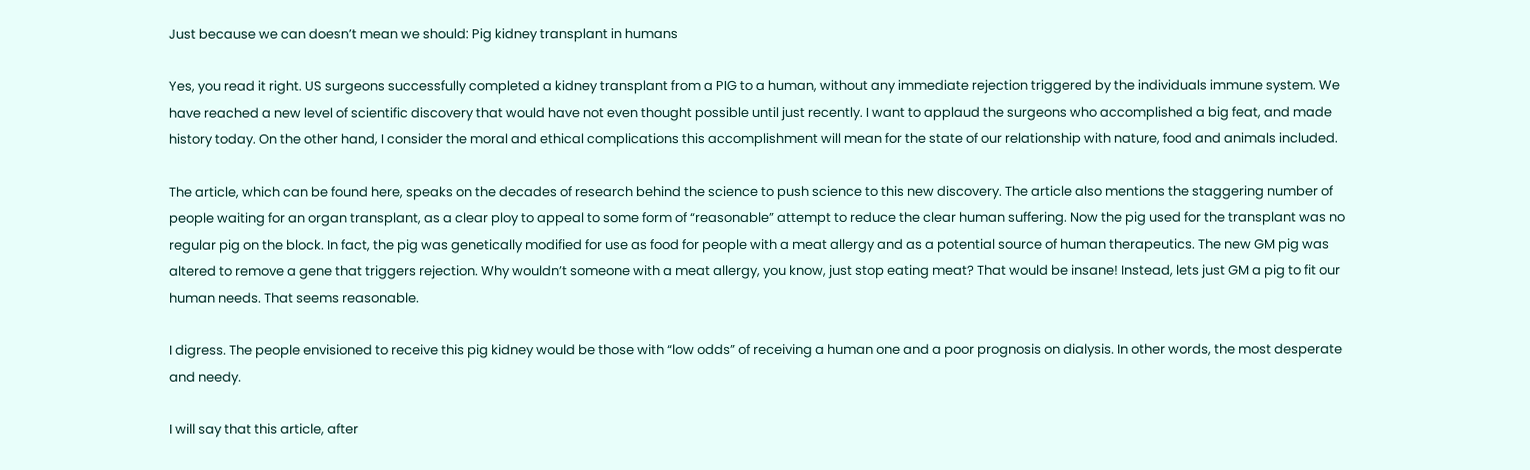Just because we can doesn’t mean we should: Pig kidney transplant in humans

Yes, you read it right. US surgeons successfully completed a kidney transplant from a PIG to a human, without any immediate rejection triggered by the individuals immune system. We have reached a new level of scientific discovery that would have not even thought possible until just recently. I want to applaud the surgeons who accomplished a big feat, and made history today. On the other hand, I consider the moral and ethical complications this accomplishment will mean for the state of our relationship with nature, food and animals included.

The article, which can be found here, speaks on the decades of research behind the science to push science to this new discovery. The article also mentions the staggering number of people waiting for an organ transplant, as a clear ploy to appeal to some form of “reasonable” attempt to reduce the clear human suffering. Now the pig used for the transplant was no regular pig on the block. In fact, the pig was genetically modified for use as food for people with a meat allergy and as a potential source of human therapeutics. The new GM pig was altered to remove a gene that triggers rejection. Why wouldn’t someone with a meat allergy, you know, just stop eating meat? That would be insane! Instead, lets just GM a pig to fit our human needs. That seems reasonable.

I digress. The people envisioned to receive this pig kidney would be those with “low odds” of receiving a human one and a poor prognosis on dialysis. In other words, the most desperate and needy.

I will say that this article, after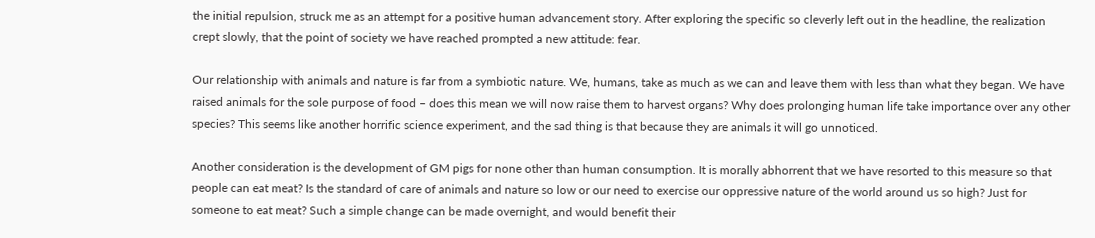the initial repulsion, struck me as an attempt for a positive human advancement story. After exploring the specific so cleverly left out in the headline, the realization crept slowly, that the point of society we have reached prompted a new attitude: fear.

Our relationship with animals and nature is far from a symbiotic nature. We, humans, take as much as we can and leave them with less than what they began. We have raised animals for the sole purpose of food – does this mean we will now raise them to harvest organs? Why does prolonging human life take importance over any other species? This seems like another horrific science experiment, and the sad thing is that because they are animals it will go unnoticed.

Another consideration is the development of GM pigs for none other than human consumption. It is morally abhorrent that we have resorted to this measure so that people can eat meat? Is the standard of care of animals and nature so low or our need to exercise our oppressive nature of the world around us so high? Just for someone to eat meat? Such a simple change can be made overnight, and would benefit their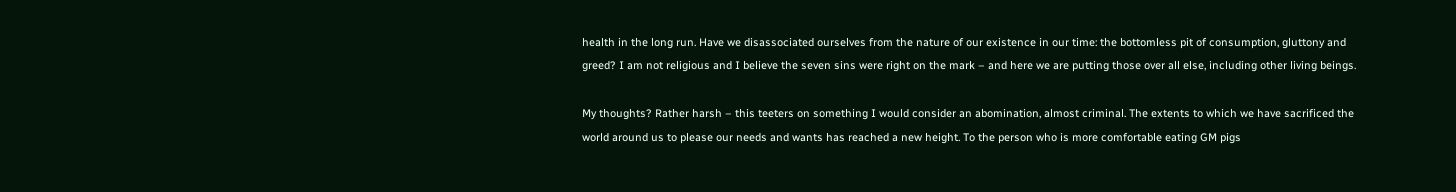health in the long run. Have we disassociated ourselves from the nature of our existence in our time: the bottomless pit of consumption, gluttony and greed? I am not religious and I believe the seven sins were right on the mark – and here we are putting those over all else, including other living beings.

My thoughts? Rather harsh – this teeters on something I would consider an abomination, almost criminal. The extents to which we have sacrificed the world around us to please our needs and wants has reached a new height. To the person who is more comfortable eating GM pigs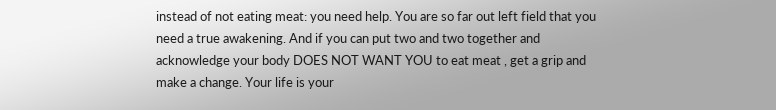instead of not eating meat: you need help. You are so far out left field that you need a true awakening. And if you can put two and two together and acknowledge your body DOES NOT WANT YOU to eat meat , get a grip and make a change. Your life is your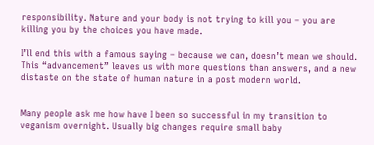responsibility. Nature and your body is not trying to kill you – you are killing you by the choices you have made.

I’ll end this with a famous saying – because we can, doesn’t mean we should. This “advancement” leaves us with more questions than answers, and a new distaste on the state of human nature in a post modern world.


Many people ask me how have I been so successful in my transition to veganism overnight. Usually big changes require small baby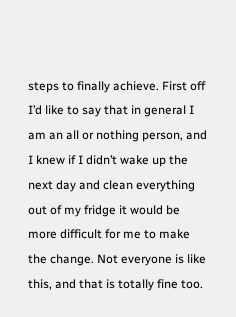steps to finally achieve. First off I’d like to say that in general I am an all or nothing person, and I knew if I didn’t wake up the next day and clean everything out of my fridge it would be more difficult for me to make the change. Not everyone is like this, and that is totally fine too.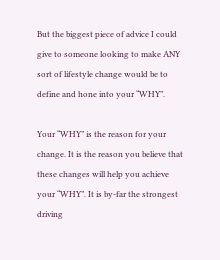But the biggest piece of advice I could give to someone looking to make ANY sort of lifestyle change would be to define and hone into your “WHY”.

Your “WHY” is the reason for your change. It is the reason you believe that these changes will help you achieve your “WHY”. It is by-far the strongest driving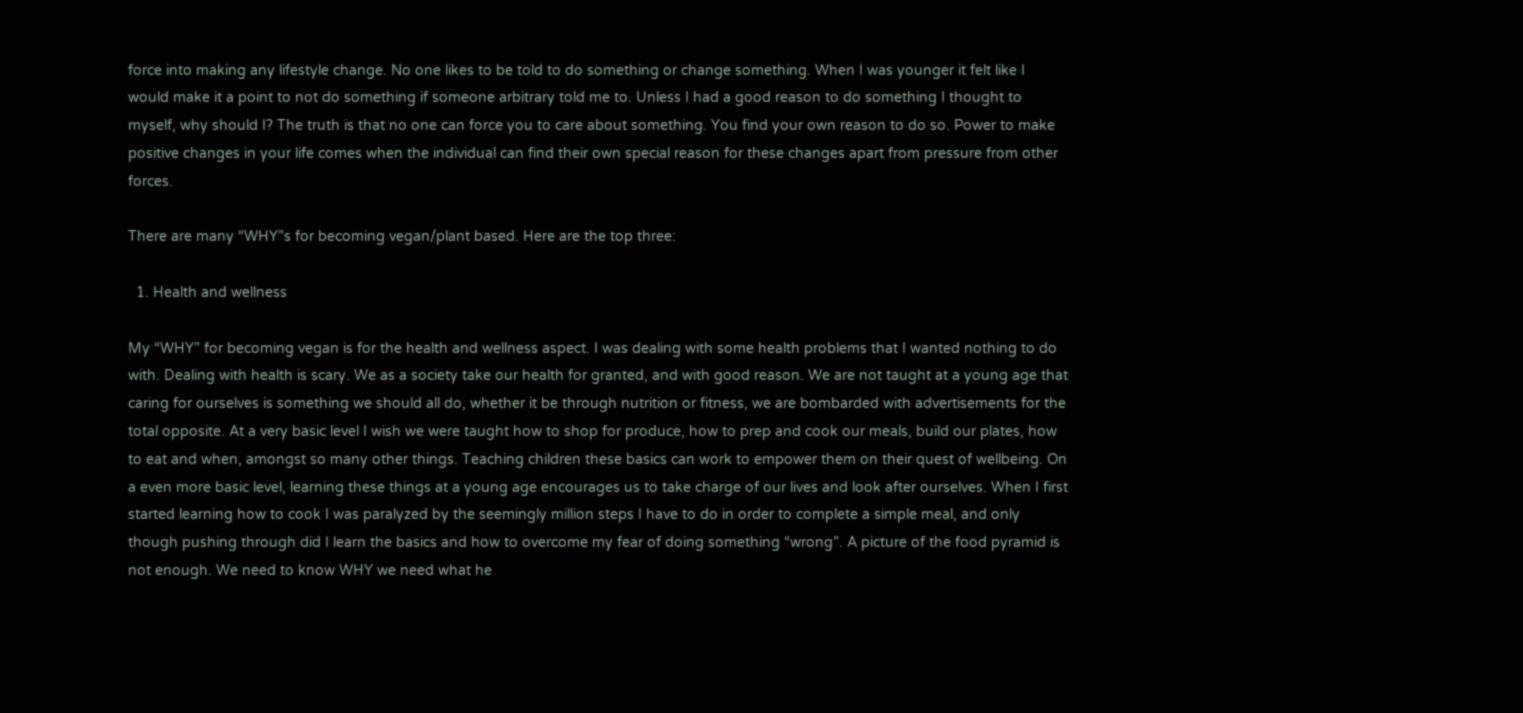force into making any lifestyle change. No one likes to be told to do something or change something. When I was younger it felt like I would make it a point to not do something if someone arbitrary told me to. Unless I had a good reason to do something I thought to myself, why should I? The truth is that no one can force you to care about something. You find your own reason to do so. Power to make positive changes in your life comes when the individual can find their own special reason for these changes apart from pressure from other forces.

There are many “WHY”s for becoming vegan/plant based. Here are the top three:

  1. Health and wellness

My “WHY” for becoming vegan is for the health and wellness aspect. I was dealing with some health problems that I wanted nothing to do with. Dealing with health is scary. We as a society take our health for granted, and with good reason. We are not taught at a young age that caring for ourselves is something we should all do, whether it be through nutrition or fitness, we are bombarded with advertisements for the total opposite. At a very basic level I wish we were taught how to shop for produce, how to prep and cook our meals, build our plates, how to eat and when, amongst so many other things. Teaching children these basics can work to empower them on their quest of wellbeing. On a even more basic level, learning these things at a young age encourages us to take charge of our lives and look after ourselves. When I first started learning how to cook I was paralyzed by the seemingly million steps I have to do in order to complete a simple meal, and only though pushing through did I learn the basics and how to overcome my fear of doing something “wrong”. A picture of the food pyramid is not enough. We need to know WHY we need what he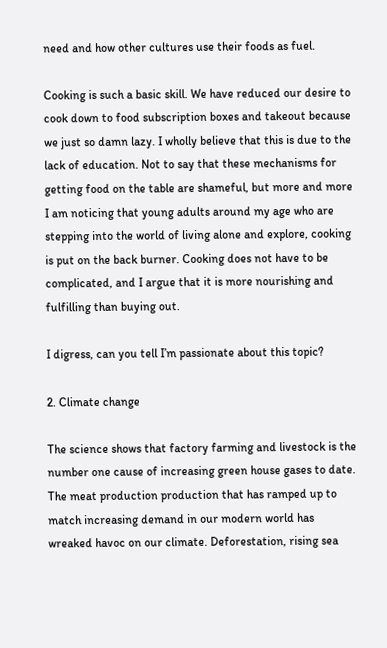need and how other cultures use their foods as fuel.

Cooking is such a basic skill. We have reduced our desire to cook down to food subscription boxes and takeout because we just so damn lazy. I wholly believe that this is due to the lack of education. Not to say that these mechanisms for getting food on the table are shameful, but more and more I am noticing that young adults around my age who are stepping into the world of living alone and explore, cooking is put on the back burner. Cooking does not have to be complicated, and I argue that it is more nourishing and fulfilling than buying out.

I digress, can you tell I’m passionate about this topic?

2. Climate change

The science shows that factory farming and livestock is the number one cause of increasing green house gases to date. The meat production production that has ramped up to match increasing demand in our modern world has wreaked havoc on our climate. Deforestation, rising sea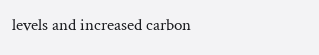levels and increased carbon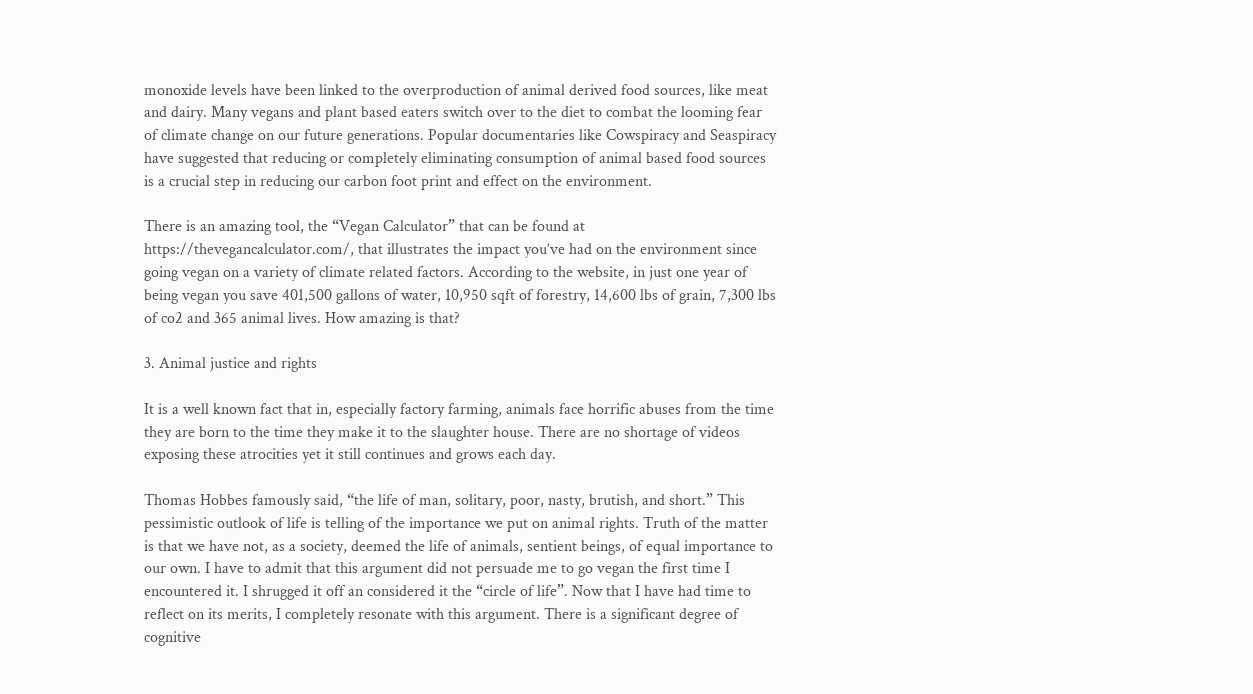monoxide levels have been linked to the overproduction of animal derived food sources, like meat and dairy. Many vegans and plant based eaters switch over to the diet to combat the looming fear of climate change on our future generations. Popular documentaries like Cowspiracy and Seaspiracy have suggested that reducing or completely eliminating consumption of animal based food sources is a crucial step in reducing our carbon foot print and effect on the environment.

There is an amazing tool, the “Vegan Calculator” that can be found at https://thevegancalculator.com/, that illustrates the impact you’ve had on the environment since going vegan on a variety of climate related factors. According to the website, in just one year of being vegan you save 401,500 gallons of water, 10,950 sqft of forestry, 14,600 lbs of grain, 7,300 lbs of co2 and 365 animal lives. How amazing is that?

3. Animal justice and rights

It is a well known fact that in, especially factory farming, animals face horrific abuses from the time they are born to the time they make it to the slaughter house. There are no shortage of videos exposing these atrocities yet it still continues and grows each day.

Thomas Hobbes famously said, “the life of man, solitary, poor, nasty, brutish, and short.” This pessimistic outlook of life is telling of the importance we put on animal rights. Truth of the matter is that we have not, as a society, deemed the life of animals, sentient beings, of equal importance to our own. I have to admit that this argument did not persuade me to go vegan the first time I encountered it. I shrugged it off an considered it the “circle of life”. Now that I have had time to reflect on its merits, I completely resonate with this argument. There is a significant degree of cognitive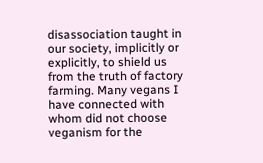disassociation taught in our society, implicitly or explicitly, to shield us from the truth of factory farming. Many vegans I have connected with whom did not choose veganism for the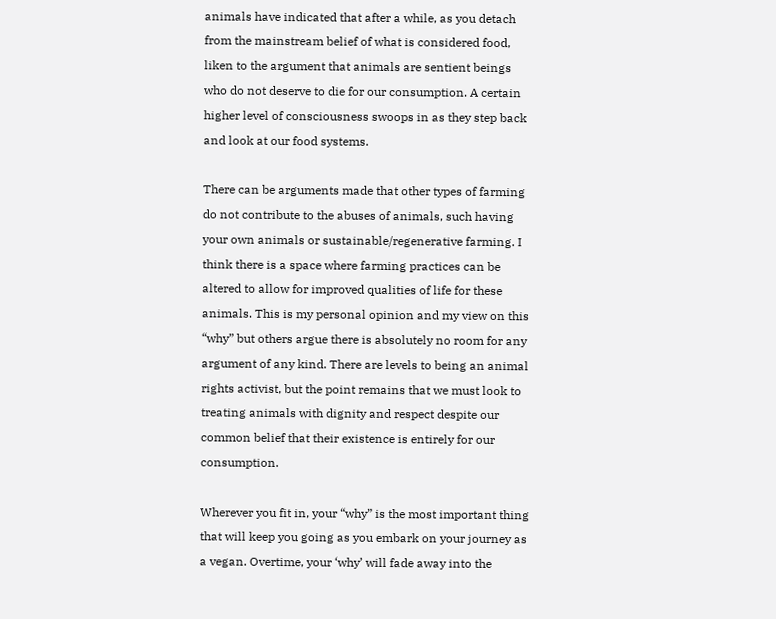animals have indicated that after a while, as you detach from the mainstream belief of what is considered food, liken to the argument that animals are sentient beings who do not deserve to die for our consumption. A certain higher level of consciousness swoops in as they step back and look at our food systems.

There can be arguments made that other types of farming do not contribute to the abuses of animals, such having your own animals or sustainable/regenerative farming. I think there is a space where farming practices can be altered to allow for improved qualities of life for these animals. This is my personal opinion and my view on this “why” but others argue there is absolutely no room for any argument of any kind. There are levels to being an animal rights activist, but the point remains that we must look to treating animals with dignity and respect despite our common belief that their existence is entirely for our consumption.

Wherever you fit in, your “why” is the most important thing that will keep you going as you embark on your journey as a vegan. Overtime, your ‘why’ will fade away into the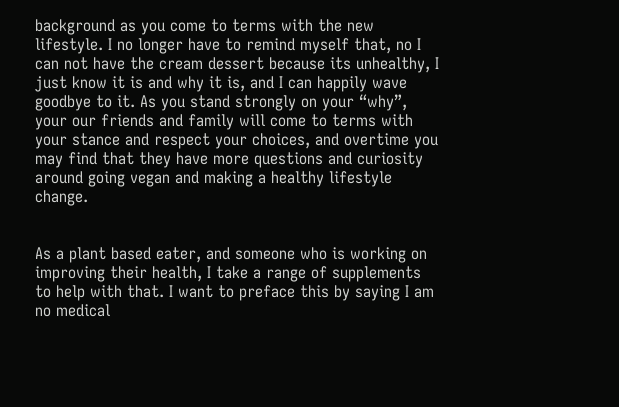background as you come to terms with the new lifestyle. I no longer have to remind myself that, no I can not have the cream dessert because its unhealthy, I just know it is and why it is, and I can happily wave goodbye to it. As you stand strongly on your “why”, your our friends and family will come to terms with your stance and respect your choices, and overtime you may find that they have more questions and curiosity around going vegan and making a healthy lifestyle change.


As a plant based eater, and someone who is working on improving their health, I take a range of supplements to help with that. I want to preface this by saying I am no medical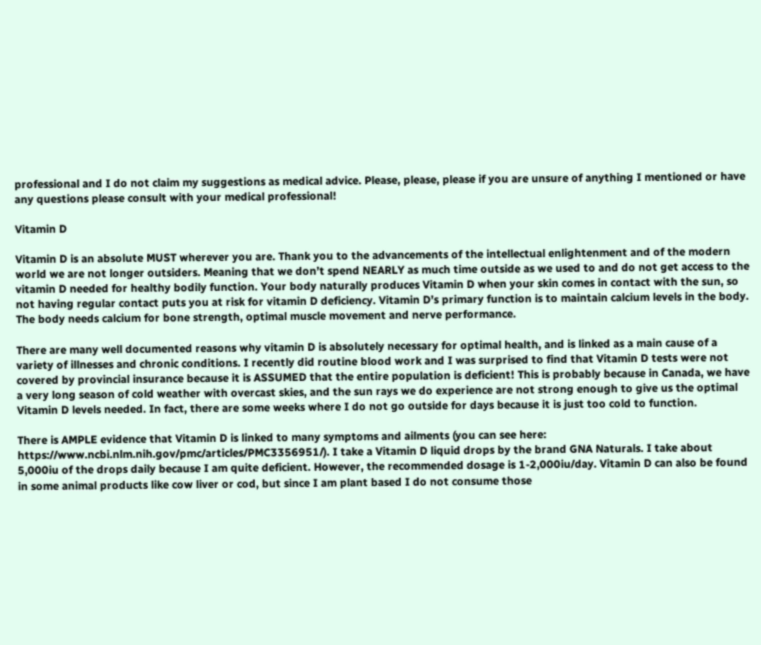professional and I do not claim my suggestions as medical advice. Please, please, please if you are unsure of anything I mentioned or have any questions please consult with your medical professional!

Vitamin D

Vitamin D is an absolute MUST wherever you are. Thank you to the advancements of the intellectual enlightenment and of the modern world we are not longer outsiders. Meaning that we don’t spend NEARLY as much time outside as we used to and do not get access to the vitamin D needed for healthy bodily function. Your body naturally produces Vitamin D when your skin comes in contact with the sun, so not having regular contact puts you at risk for vitamin D deficiency. Vitamin D’s primary function is to maintain calcium levels in the body. The body needs calcium for bone strength, optimal muscle movement and nerve performance.

There are many well documented reasons why vitamin D is absolutely necessary for optimal health, and is linked as a main cause of a variety of illnesses and chronic conditions. I recently did routine blood work and I was surprised to find that Vitamin D tests were not covered by provincial insurance because it is ASSUMED that the entire population is deficient! This is probably because in Canada, we have a very long season of cold weather with overcast skies, and the sun rays we do experience are not strong enough to give us the optimal Vitamin D levels needed. In fact, there are some weeks where I do not go outside for days because it is just too cold to function.

There is AMPLE evidence that Vitamin D is linked to many symptoms and ailments (you can see here: https://www.ncbi.nlm.nih.gov/pmc/articles/PMC3356951/). I take a Vitamin D liquid drops by the brand GNA Naturals. I take about 5,000iu of the drops daily because I am quite deficient. However, the recommended dosage is 1-2,000iu/day. Vitamin D can also be found in some animal products like cow liver or cod, but since I am plant based I do not consume those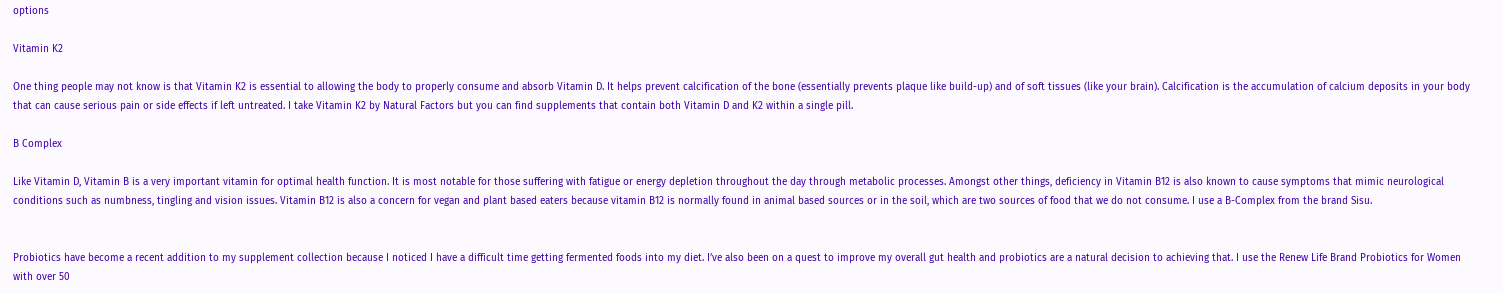options

Vitamin K2

One thing people may not know is that Vitamin K2 is essential to allowing the body to properly consume and absorb Vitamin D. It helps prevent calcification of the bone (essentially prevents plaque like build-up) and of soft tissues (like your brain). Calcification is the accumulation of calcium deposits in your body that can cause serious pain or side effects if left untreated. I take Vitamin K2 by Natural Factors but you can find supplements that contain both Vitamin D and K2 within a single pill.

B Complex

Like Vitamin D, Vitamin B is a very important vitamin for optimal health function. It is most notable for those suffering with fatigue or energy depletion throughout the day through metabolic processes. Amongst other things, deficiency in Vitamin B12 is also known to cause symptoms that mimic neurological conditions such as numbness, tingling and vision issues. Vitamin B12 is also a concern for vegan and plant based eaters because vitamin B12 is normally found in animal based sources or in the soil, which are two sources of food that we do not consume. I use a B-Complex from the brand Sisu.


Probiotics have become a recent addition to my supplement collection because I noticed I have a difficult time getting fermented foods into my diet. I’ve also been on a quest to improve my overall gut health and probiotics are a natural decision to achieving that. I use the Renew Life Brand Probiotics for Women with over 50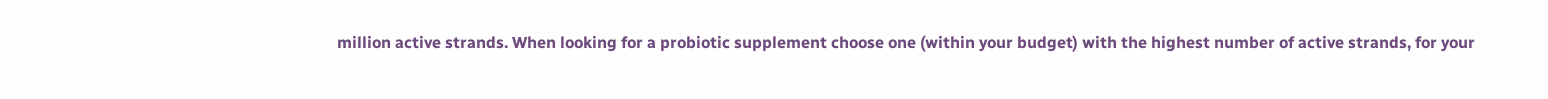million active strands. When looking for a probiotic supplement choose one (within your budget) with the highest number of active strands, for your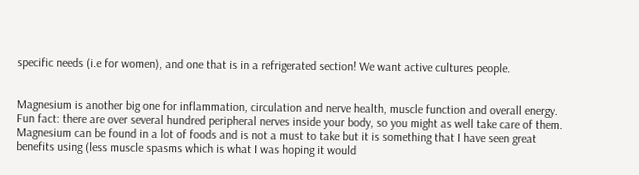specific needs (i.e for women), and one that is in a refrigerated section! We want active cultures people.


Magnesium is another big one for inflammation, circulation and nerve health, muscle function and overall energy. Fun fact: there are over several hundred peripheral nerves inside your body, so you might as well take care of them. Magnesium can be found in a lot of foods and is not a must to take but it is something that I have seen great benefits using (less muscle spasms which is what I was hoping it would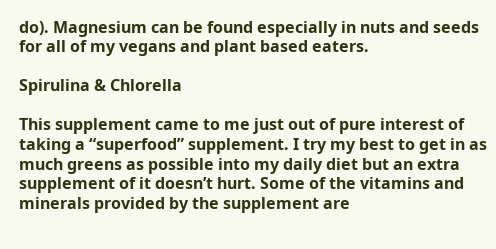do). Magnesium can be found especially in nuts and seeds for all of my vegans and plant based eaters.

Spirulina & Chlorella

This supplement came to me just out of pure interest of taking a “superfood” supplement. I try my best to get in as much greens as possible into my daily diet but an extra supplement of it doesn’t hurt. Some of the vitamins and minerals provided by the supplement are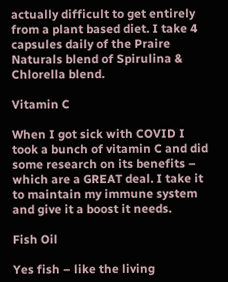actually difficult to get entirely from a plant based diet. I take 4 capsules daily of the Praire Naturals blend of Spirulina & Chlorella blend.

Vitamin C

When I got sick with COVID I took a bunch of vitamin C and did some research on its benefits – which are a GREAT deal. I take it to maintain my immune system and give it a boost it needs.

Fish Oil

Yes fish – like the living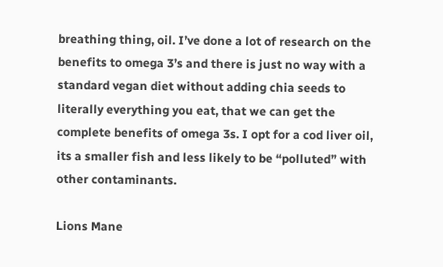breathing thing, oil. I’ve done a lot of research on the benefits to omega 3’s and there is just no way with a standard vegan diet without adding chia seeds to literally everything you eat, that we can get the complete benefits of omega 3s. I opt for a cod liver oil, its a smaller fish and less likely to be “polluted” with other contaminants.

Lions Mane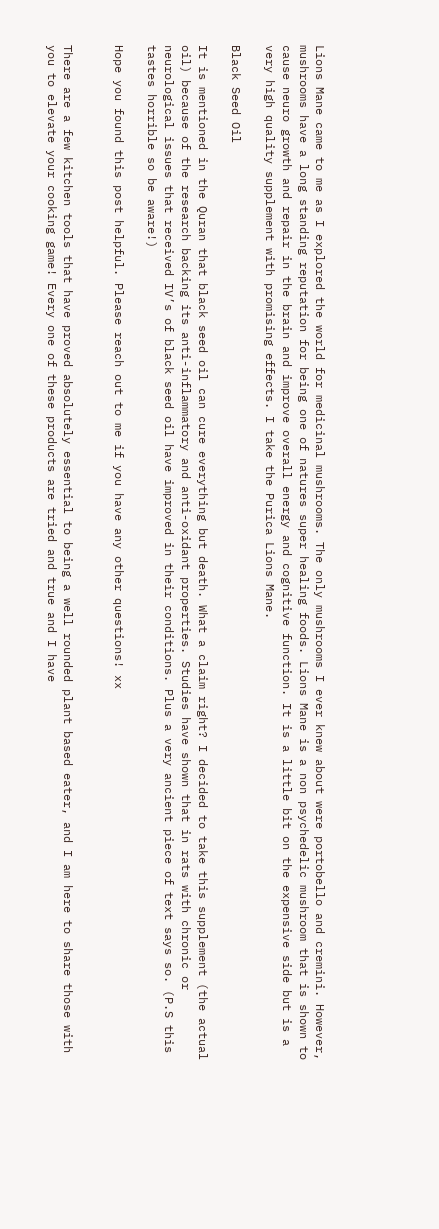Lions Mane came to me as I explored the world for medicinal mushrooms. The only mushrooms I ever knew about were portobello and cremini. However, mushrooms have a long standing reputation for being one of natures super healing foods. Lions Mane is a non psychedelic mushroom that is shown to cause neuro growth and repair in the brain and improve overall energy and cognitive function. It is a little bit on the expensive side but is a very high quality supplement with promising effects. I take the Purica Lions Mane.

Black Seed Oil

It is mentioned in the Quran that black seed oil can cure everything but death. What a claim right? I decided to take this supplement (the actual oil) because of the research backing its anti-inflammatory and anti-oxidant properties. Studies have shown that in rats with chronic or neurological issues that received IV’s of black seed oil have improved in their conditions. Plus a very ancient piece of text says so. (P.S this tastes horrible so be aware!)

Hope you found this post helpful. Please reach out to me if you have any other questions! xx


There are a few kitchen tools that have proved absolutely essential to being a well rounded plant based eater, and I am here to share those with you to elevate your cooking game! Every one of these products are tried and true and I have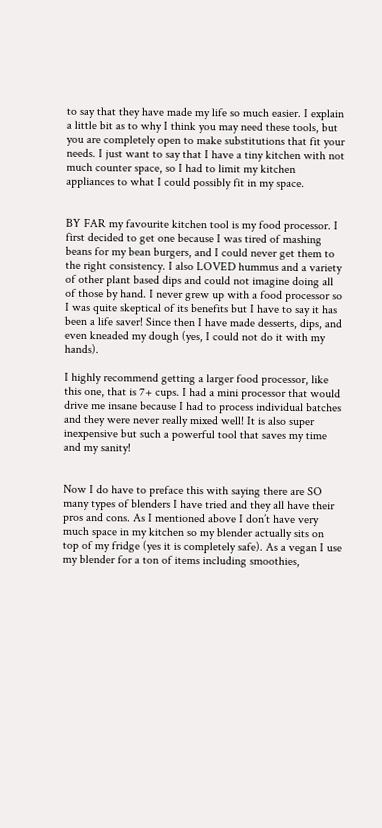to say that they have made my life so much easier. I explain a little bit as to why I think you may need these tools, but you are completely open to make substitutions that fit your needs. I just want to say that I have a tiny kitchen with not much counter space, so I had to limit my kitchen appliances to what I could possibly fit in my space.


BY FAR my favourite kitchen tool is my food processor. I first decided to get one because I was tired of mashing beans for my bean burgers, and I could never get them to the right consistency. I also LOVED hummus and a variety of other plant based dips and could not imagine doing all of those by hand. I never grew up with a food processor so I was quite skeptical of its benefits but I have to say it has been a life saver! Since then I have made desserts, dips, and even kneaded my dough (yes, I could not do it with my hands).

I highly recommend getting a larger food processor, like this one, that is 7+ cups. I had a mini processor that would drive me insane because I had to process individual batches and they were never really mixed well! It is also super inexpensive but such a powerful tool that saves my time and my sanity!


Now I do have to preface this with saying there are SO many types of blenders I have tried and they all have their pros and cons. As I mentioned above I don’t have very much space in my kitchen so my blender actually sits on top of my fridge (yes it is completely safe). As a vegan I use my blender for a ton of items including smoothies,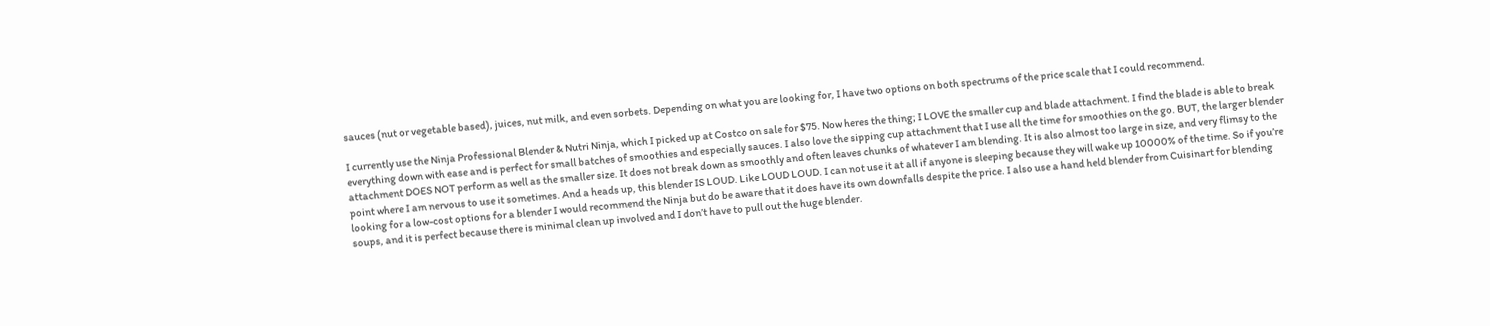sauces (nut or vegetable based), juices, nut milk, and even sorbets. Depending on what you are looking for, I have two options on both spectrums of the price scale that I could recommend.

I currently use the Ninja Professional Blender & Nutri Ninja, which I picked up at Costco on sale for $75. Now heres the thing; I LOVE the smaller cup and blade attachment. I find the blade is able to break everything down with ease and is perfect for small batches of smoothies and especially sauces. I also love the sipping cup attachment that I use all the time for smoothies on the go. BUT, the larger blender attachment DOES NOT perform as well as the smaller size. It does not break down as smoothly and often leaves chunks of whatever I am blending. It is also almost too large in size, and very flimsy to the point where I am nervous to use it sometimes. And a heads up, this blender IS LOUD. Like LOUD LOUD. I can not use it at all if anyone is sleeping because they will wake up 10000% of the time. So if you’re looking for a low-cost options for a blender I would recommend the Ninja but do be aware that it does have its own downfalls despite the price. I also use a hand held blender from Cuisinart for blending soups, and it is perfect because there is minimal clean up involved and I don’t have to pull out the huge blender.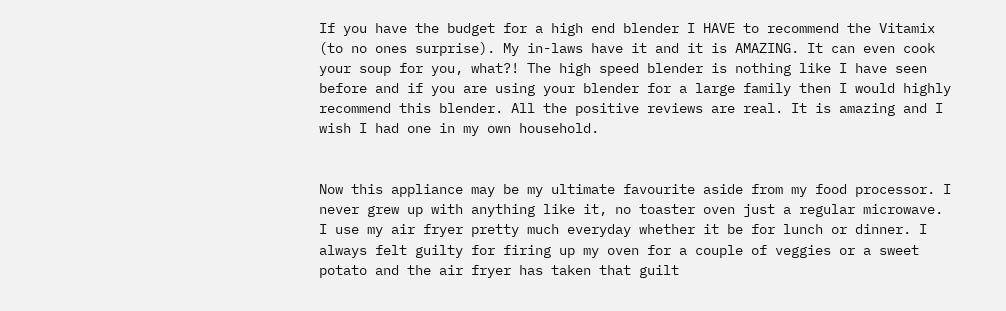If you have the budget for a high end blender I HAVE to recommend the Vitamix (to no ones surprise). My in-laws have it and it is AMAZING. It can even cook your soup for you, what?! The high speed blender is nothing like I have seen before and if you are using your blender for a large family then I would highly recommend this blender. All the positive reviews are real. It is amazing and I wish I had one in my own household.


Now this appliance may be my ultimate favourite aside from my food processor. I never grew up with anything like it, no toaster oven just a regular microwave. I use my air fryer pretty much everyday whether it be for lunch or dinner. I always felt guilty for firing up my oven for a couple of veggies or a sweet potato and the air fryer has taken that guilt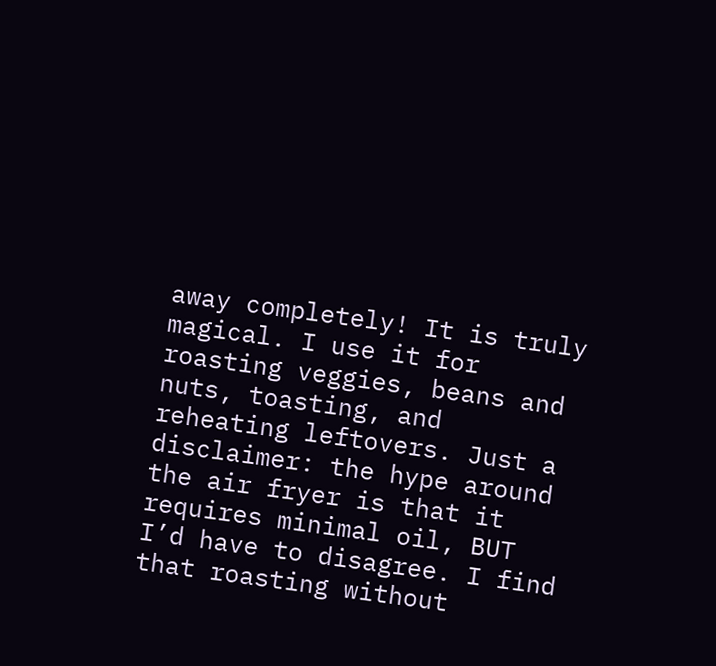away completely! It is truly magical. I use it for roasting veggies, beans and nuts, toasting, and reheating leftovers. Just a disclaimer: the hype around the air fryer is that it requires minimal oil, BUT I’d have to disagree. I find that roasting without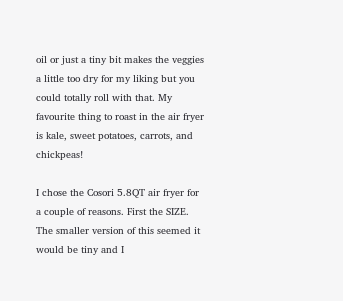oil or just a tiny bit makes the veggies a little too dry for my liking but you could totally roll with that. My favourite thing to roast in the air fryer is kale, sweet potatoes, carrots, and chickpeas!

I chose the Cosori 5.8QT air fryer for a couple of reasons. First the SIZE. The smaller version of this seemed it would be tiny and I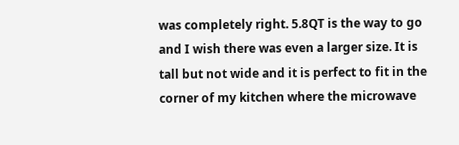was completely right. 5.8QT is the way to go and I wish there was even a larger size. It is tall but not wide and it is perfect to fit in the corner of my kitchen where the microwave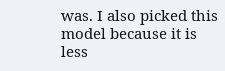was. I also picked this model because it is less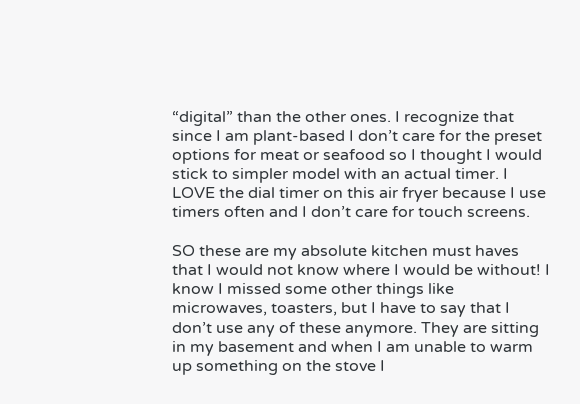“digital” than the other ones. I recognize that since I am plant-based I don’t care for the preset options for meat or seafood so I thought I would stick to simpler model with an actual timer. I LOVE the dial timer on this air fryer because I use timers often and I don’t care for touch screens.

SO these are my absolute kitchen must haves that I would not know where I would be without! I know I missed some other things like microwaves, toasters, but I have to say that I don’t use any of these anymore. They are sitting in my basement and when I am unable to warm up something on the stove I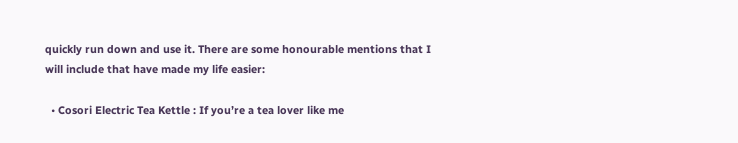quickly run down and use it. There are some honourable mentions that I will include that have made my life easier:

  • Cosori Electric Tea Kettle : If you’re a tea lover like me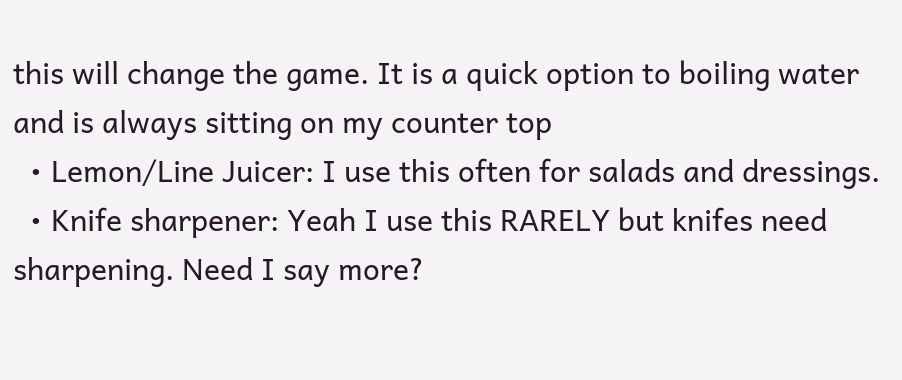this will change the game. It is a quick option to boiling water and is always sitting on my counter top
  • Lemon/Line Juicer: I use this often for salads and dressings.
  • Knife sharpener: Yeah I use this RARELY but knifes need sharpening. Need I say more?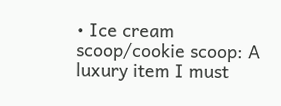• Ice cream scoop/cookie scoop: A luxury item I must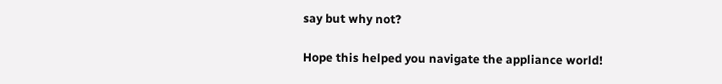say but why not?

Hope this helped you navigate the appliance world!